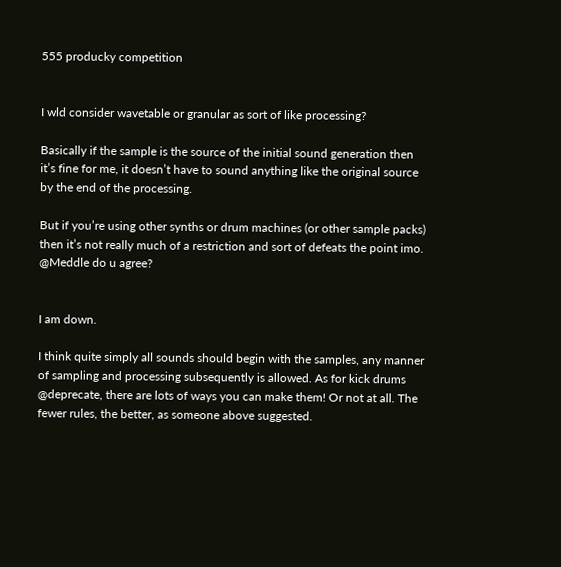555 producky competition


I wld consider wavetable or granular as sort of like processing?

Basically if the sample is the source of the initial sound generation then it’s fine for me, it doesn’t have to sound anything like the original source by the end of the processing.

But if you’re using other synths or drum machines (or other sample packs) then it’s not really much of a restriction and sort of defeats the point imo. @Meddle do u agree?


I am down.

I think quite simply all sounds should begin with the samples, any manner of sampling and processing subsequently is allowed. As for kick drums @deprecate, there are lots of ways you can make them! Or not at all. The fewer rules, the better, as someone above suggested.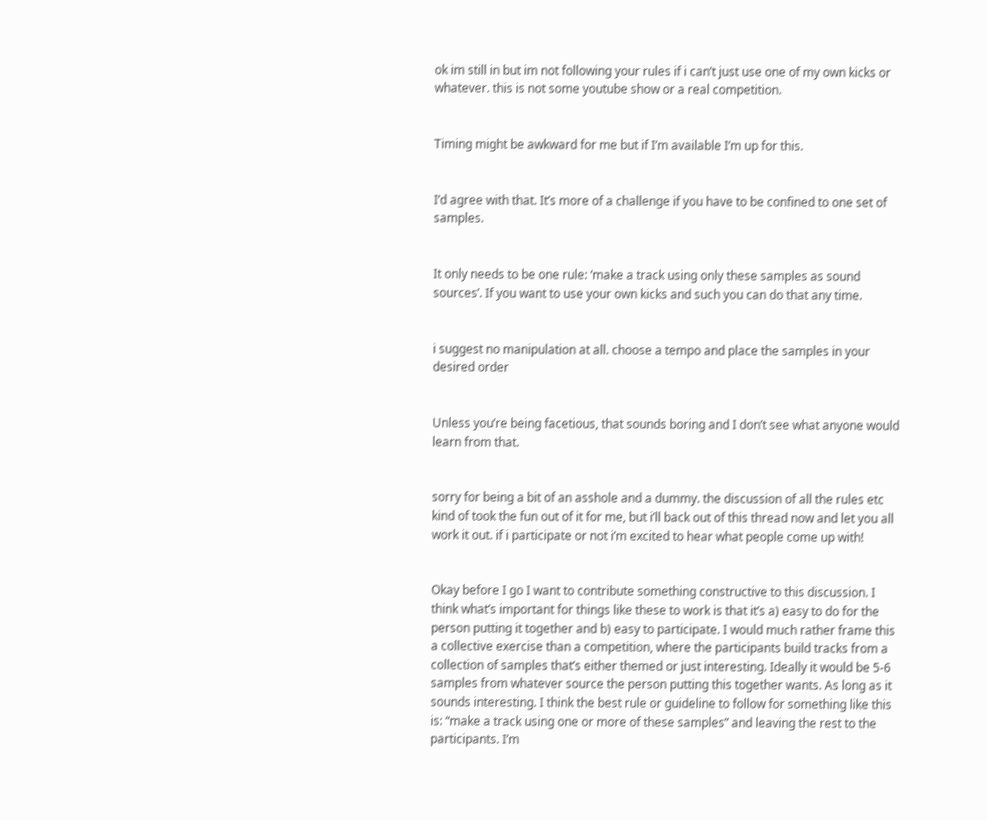ok im still in but im not following your rules if i can’t just use one of my own kicks or whatever. this is not some youtube show or a real competition.


Timing might be awkward for me but if I’m available I’m up for this.


I’d agree with that. It’s more of a challenge if you have to be confined to one set of samples.


It only needs to be one rule: ‘make a track using only these samples as sound sources’. If you want to use your own kicks and such you can do that any time.


i suggest no manipulation at all. choose a tempo and place the samples in your desired order


Unless you’re being facetious, that sounds boring and I don’t see what anyone would learn from that.


sorry for being a bit of an asshole and a dummy. the discussion of all the rules etc kind of took the fun out of it for me, but i’ll back out of this thread now and let you all work it out. if i participate or not i’m excited to hear what people come up with!


Okay before I go I want to contribute something constructive to this discussion. I think what’s important for things like these to work is that it’s a) easy to do for the person putting it together and b) easy to participate. I would much rather frame this a collective exercise than a competition, where the participants build tracks from a collection of samples that’s either themed or just interesting. Ideally it would be 5-6 samples from whatever source the person putting this together wants. As long as it sounds interesting. I think the best rule or guideline to follow for something like this is: “make a track using one or more of these samples” and leaving the rest to the participants. I’m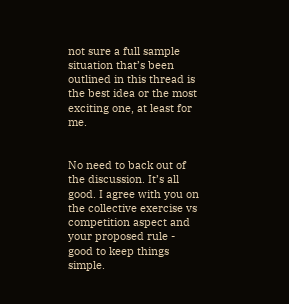not sure a full sample situation that’s been outlined in this thread is the best idea or the most exciting one, at least for me.


No need to back out of the discussion. It’s all good. I agree with you on the collective exercise vs competition aspect and your proposed rule - good to keep things simple.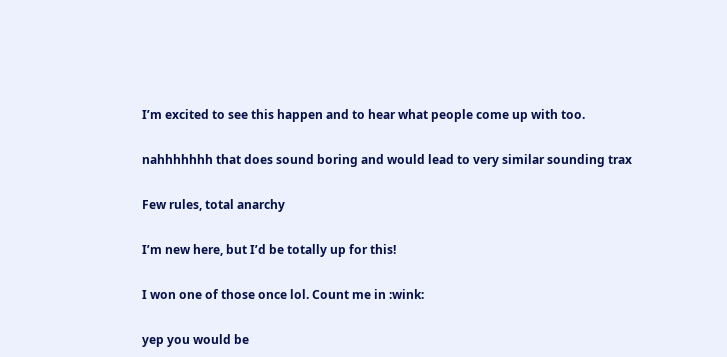I’m excited to see this happen and to hear what people come up with too.


nahhhhhhh that does sound boring and would lead to very similar sounding trax


Few rules, total anarchy


I’m new here, but I’d be totally up for this!


I won one of those once lol. Count me in :wink:


yep you would be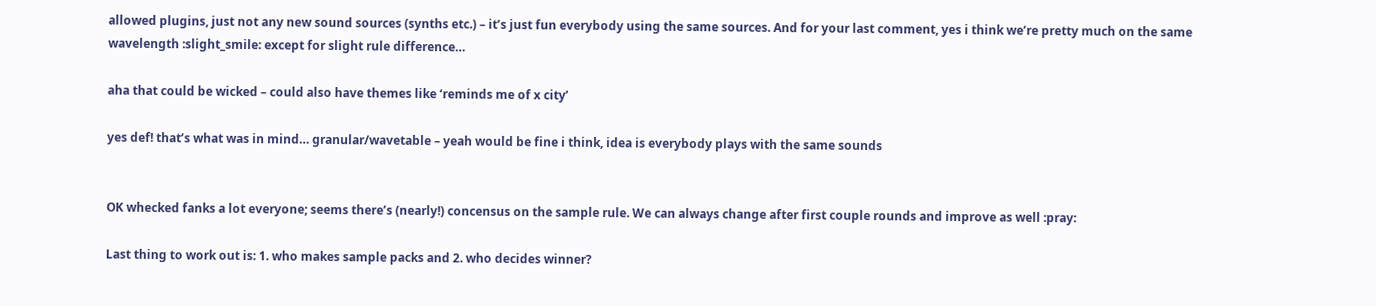allowed plugins, just not any new sound sources (synths etc.) – it’s just fun everybody using the same sources. And for your last comment, yes i think we’re pretty much on the same wavelength :slight_smile: except for slight rule difference…

aha that could be wicked – could also have themes like ‘reminds me of x city’

yes def! that’s what was in mind… granular/wavetable – yeah would be fine i think, idea is everybody plays with the same sounds


OK whecked fanks a lot everyone; seems there’s (nearly!) concensus on the sample rule. We can always change after first couple rounds and improve as well :pray:

Last thing to work out is: 1. who makes sample packs and 2. who decides winner?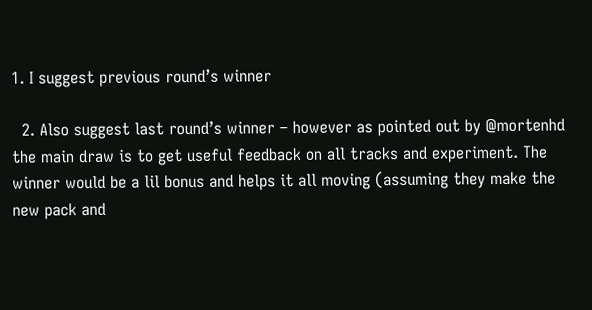1. I suggest previous round’s winner

  2. Also suggest last round’s winner – however as pointed out by @mortenhd the main draw is to get useful feedback on all tracks and experiment. The winner would be a lil bonus and helps it all moving (assuming they make the new pack and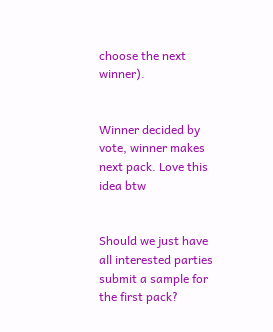choose the next winner).


Winner decided by vote, winner makes next pack. Love this idea btw


Should we just have all interested parties submit a sample for the first pack?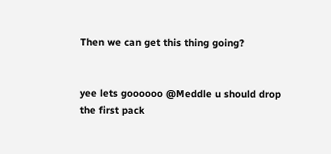Then we can get this thing going?


yee lets goooooo @Meddle u should drop the first pack